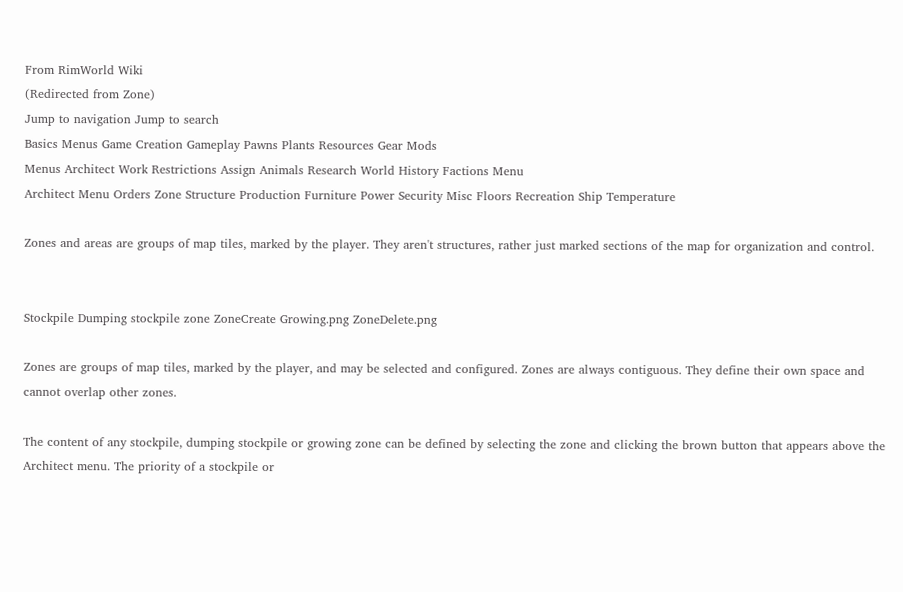From RimWorld Wiki
(Redirected from Zone)
Jump to navigation Jump to search
Basics Menus Game Creation Gameplay Pawns Plants Resources Gear Mods
Menus Architect Work Restrictions Assign Animals Research World History Factions Menu
Architect Menu Orders Zone Structure Production Furniture Power Security Misc Floors Recreation Ship Temperature

Zones and areas are groups of map tiles, marked by the player. They aren't structures, rather just marked sections of the map for organization and control.


Stockpile Dumping stockpile zone ZoneCreate Growing.png ZoneDelete.png

Zones are groups of map tiles, marked by the player, and may be selected and configured. Zones are always contiguous. They define their own space and cannot overlap other zones.

The content of any stockpile, dumping stockpile or growing zone can be defined by selecting the zone and clicking the brown button that appears above the Architect menu. The priority of a stockpile or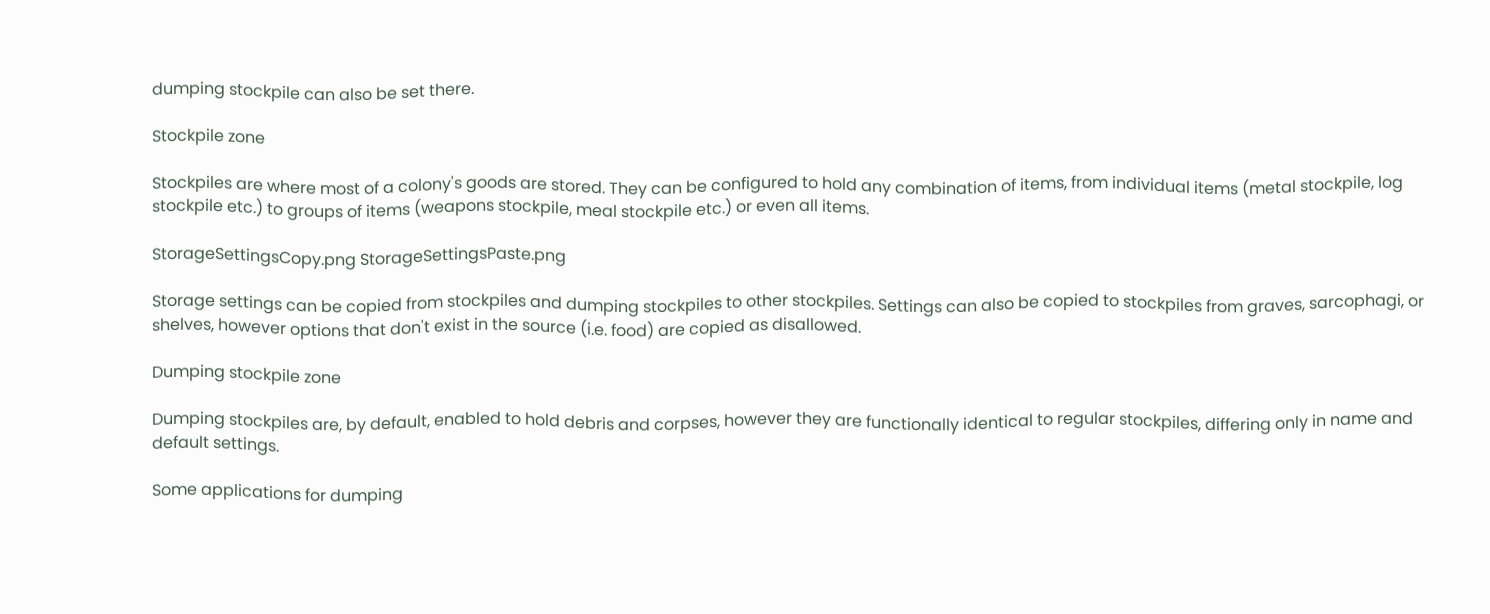dumping stockpile can also be set there.

Stockpile zone

Stockpiles are where most of a colony's goods are stored. They can be configured to hold any combination of items, from individual items (metal stockpile, log stockpile etc.) to groups of items (weapons stockpile, meal stockpile etc.) or even all items.

StorageSettingsCopy.png StorageSettingsPaste.png

Storage settings can be copied from stockpiles and dumping stockpiles to other stockpiles. Settings can also be copied to stockpiles from graves, sarcophagi, or shelves, however options that don't exist in the source (i.e. food) are copied as disallowed.

Dumping stockpile zone

Dumping stockpiles are, by default, enabled to hold debris and corpses, however they are functionally identical to regular stockpiles, differing only in name and default settings.

Some applications for dumping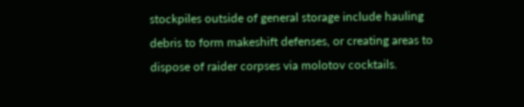stockpiles outside of general storage include hauling debris to form makeshift defenses, or creating areas to dispose of raider corpses via molotov cocktails.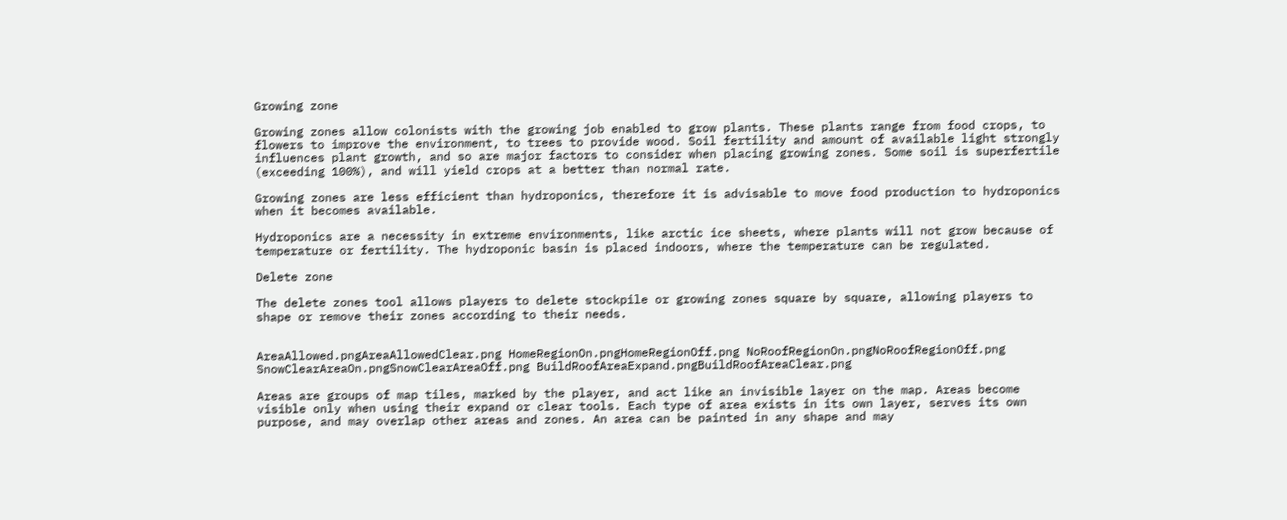Growing zone

Growing zones allow colonists with the growing job enabled to grow plants. These plants range from food crops, to flowers to improve the environment, to trees to provide wood. Soil fertility and amount of available light strongly influences plant growth, and so are major factors to consider when placing growing zones. Some soil is superfertile (exceeding 100%), and will yield crops at a better than normal rate.

Growing zones are less efficient than hydroponics, therefore it is advisable to move food production to hydroponics when it becomes available.

Hydroponics are a necessity in extreme environments, like arctic ice sheets, where plants will not grow because of temperature or fertility. The hydroponic basin is placed indoors, where the temperature can be regulated.

Delete zone

The delete zones tool allows players to delete stockpile or growing zones square by square, allowing players to shape or remove their zones according to their needs.


AreaAllowed.pngAreaAllowedClear.png HomeRegionOn.pngHomeRegionOff.png NoRoofRegionOn.pngNoRoofRegionOff.png SnowClearAreaOn.pngSnowClearAreaOff.png BuildRoofAreaExpand.pngBuildRoofAreaClear.png

Areas are groups of map tiles, marked by the player, and act like an invisible layer on the map. Areas become visible only when using their expand or clear tools. Each type of area exists in its own layer, serves its own purpose, and may overlap other areas and zones. An area can be painted in any shape and may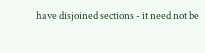have disjoined sections - it need not be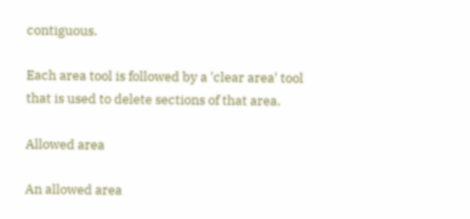contiguous.

Each area tool is followed by a 'clear area' tool that is used to delete sections of that area.

Allowed area

An allowed area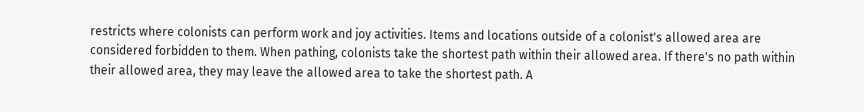restricts where colonists can perform work and joy activities. Items and locations outside of a colonist's allowed area are considered forbidden to them. When pathing, colonists take the shortest path within their allowed area. If there's no path within their allowed area, they may leave the allowed area to take the shortest path. A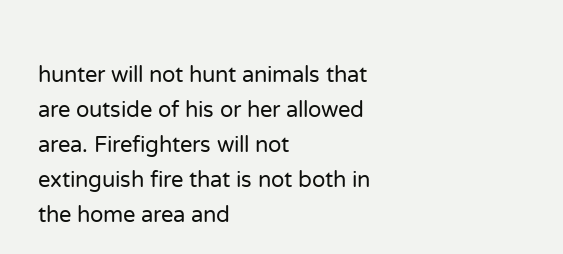hunter will not hunt animals that are outside of his or her allowed area. Firefighters will not extinguish fire that is not both in the home area and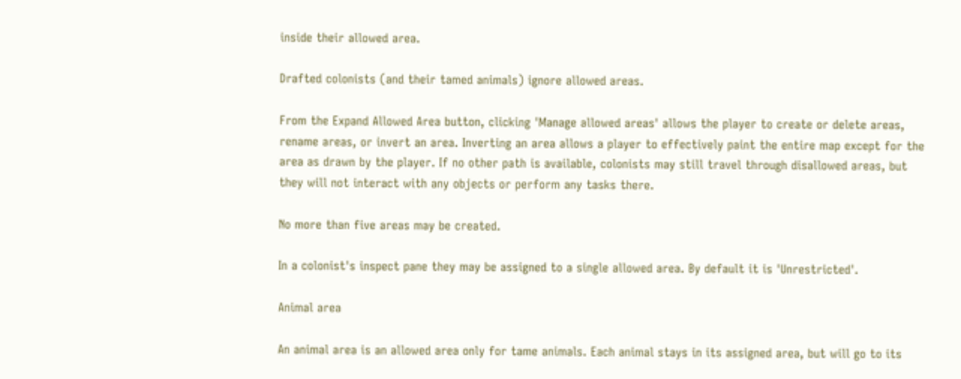inside their allowed area.

Drafted colonists (and their tamed animals) ignore allowed areas.

From the Expand Allowed Area button, clicking 'Manage allowed areas' allows the player to create or delete areas, rename areas, or invert an area. Inverting an area allows a player to effectively paint the entire map except for the area as drawn by the player. If no other path is available, colonists may still travel through disallowed areas, but they will not interact with any objects or perform any tasks there.

No more than five areas may be created.

In a colonist's inspect pane they may be assigned to a single allowed area. By default it is 'Unrestricted'.

Animal area

An animal area is an allowed area only for tame animals. Each animal stays in its assigned area, but will go to its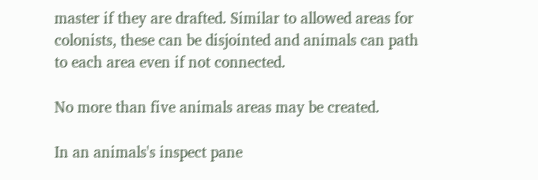master if they are drafted. Similar to allowed areas for colonists, these can be disjointed and animals can path to each area even if not connected.

No more than five animals areas may be created.

In an animals's inspect pane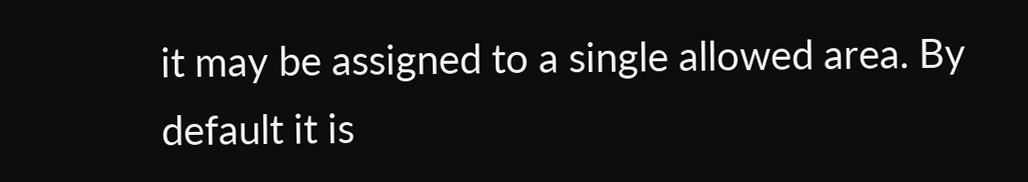it may be assigned to a single allowed area. By default it is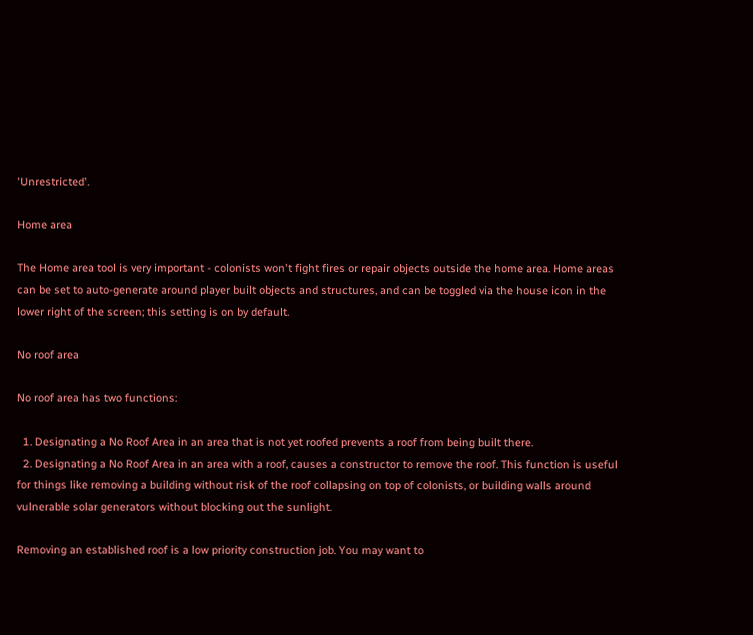'Unrestricted'.

Home area

The Home area tool is very important - colonists won't fight fires or repair objects outside the home area. Home areas can be set to auto-generate around player built objects and structures, and can be toggled via the house icon in the lower right of the screen; this setting is on by default.

No roof area

No roof area has two functions:

  1. Designating a No Roof Area in an area that is not yet roofed prevents a roof from being built there.
  2. Designating a No Roof Area in an area with a roof, causes a constructor to remove the roof. This function is useful for things like removing a building without risk of the roof collapsing on top of colonists, or building walls around vulnerable solar generators without blocking out the sunlight.

Removing an established roof is a low priority construction job. You may want to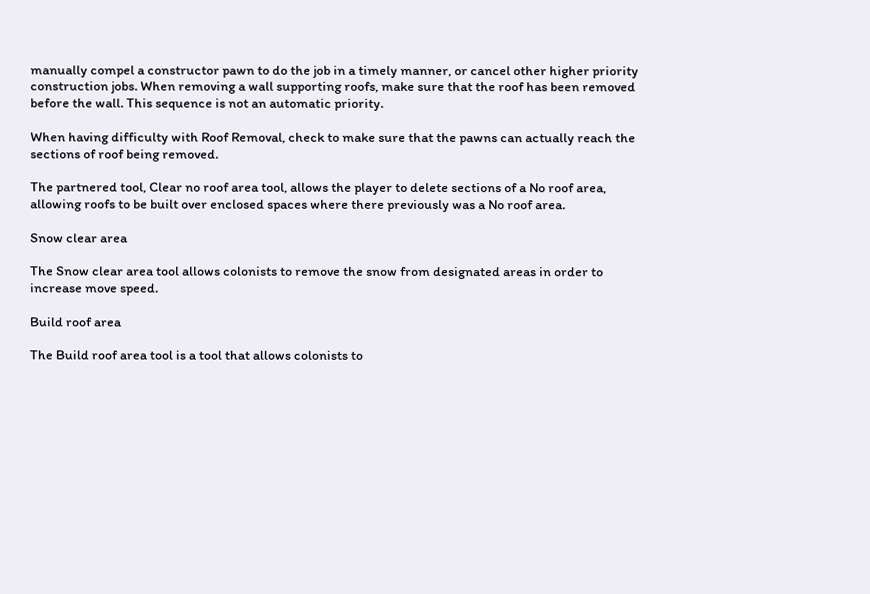manually compel a constructor pawn to do the job in a timely manner, or cancel other higher priority construction jobs. When removing a wall supporting roofs, make sure that the roof has been removed before the wall. This sequence is not an automatic priority.

When having difficulty with Roof Removal, check to make sure that the pawns can actually reach the sections of roof being removed.

The partnered tool, Clear no roof area tool, allows the player to delete sections of a No roof area, allowing roofs to be built over enclosed spaces where there previously was a No roof area.

Snow clear area

The Snow clear area tool allows colonists to remove the snow from designated areas in order to increase move speed.

Build roof area

The Build roof area tool is a tool that allows colonists to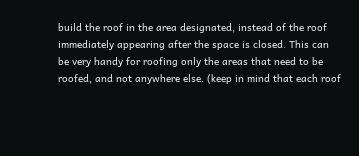build the roof in the area designated, instead of the roof immediately appearing after the space is closed. This can be very handy for roofing only the areas that need to be roofed, and not anywhere else. (keep in mind that each roof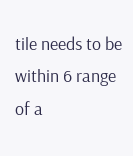tile needs to be within 6 range of a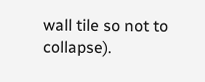wall tile so not to collapse).